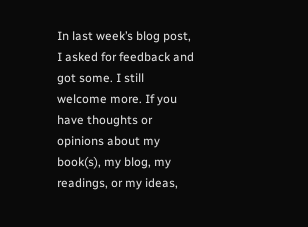In last week’s blog post, I asked for feedback and got some. I still welcome more. If you have thoughts or opinions about my book(s), my blog, my readings, or my ideas,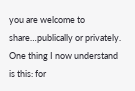you are welcome to share…publically or privately. One thing I now understand is this: for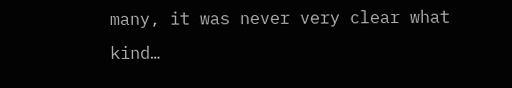many, it was never very clear what kind…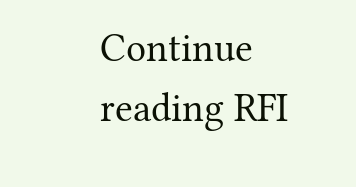Continue reading RFI